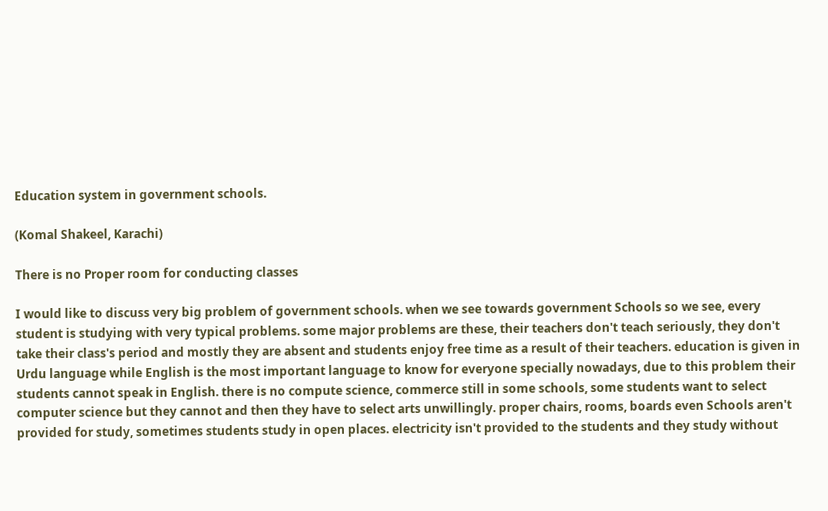Education system in government schools.

(Komal Shakeel, Karachi)

There is no Proper room for conducting classes

I would like to discuss very big problem of government schools. when we see towards government Schools so we see, every student is studying with very typical problems. some major problems are these, their teachers don't teach seriously, they don't take their class's period and mostly they are absent and students enjoy free time as a result of their teachers. education is given in Urdu language while English is the most important language to know for everyone specially nowadays, due to this problem their students cannot speak in English. there is no compute science, commerce still in some schools, some students want to select computer science but they cannot and then they have to select arts unwillingly. proper chairs, rooms, boards even Schools aren't provided for study, sometimes students study in open places. electricity isn't provided to the students and they study without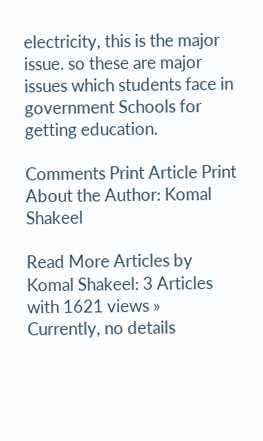electricity, this is the major issue. so these are major issues which students face in government Schools for getting education.

Comments Print Article Print
About the Author: Komal Shakeel

Read More Articles by Komal Shakeel: 3 Articles with 1621 views »
Currently, no details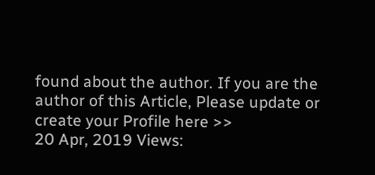found about the author. If you are the author of this Article, Please update or create your Profile here >>
20 Apr, 2019 Views: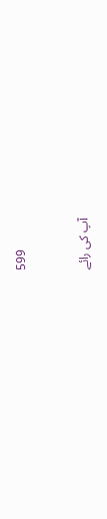599


آپ کی رائے